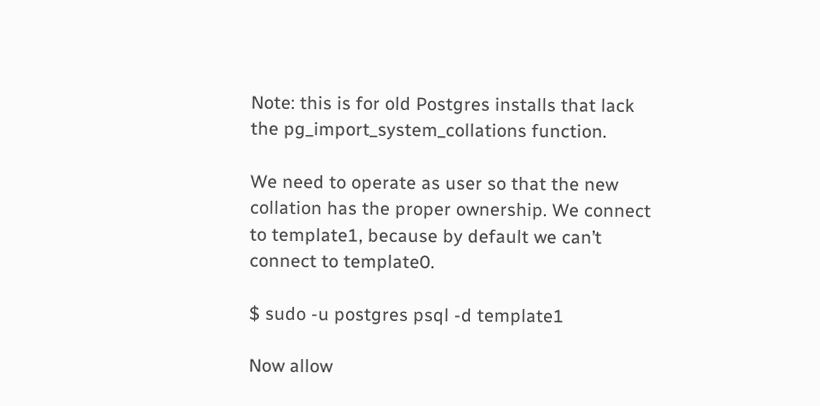Note: this is for old Postgres installs that lack the pg_import_system_collations function.

We need to operate as user so that the new collation has the proper ownership. We connect to template1, because by default we can’t connect to template0.

$ sudo -u postgres psql -d template1

Now allow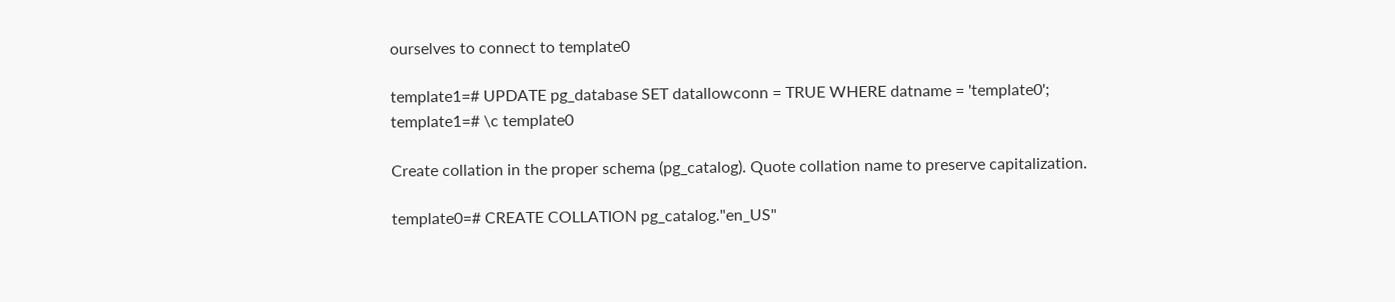ourselves to connect to template0

template1=# UPDATE pg_database SET datallowconn = TRUE WHERE datname = 'template0';
template1=# \c template0

Create collation in the proper schema (pg_catalog). Quote collation name to preserve capitalization.

template0=# CREATE COLLATION pg_catalog."en_US"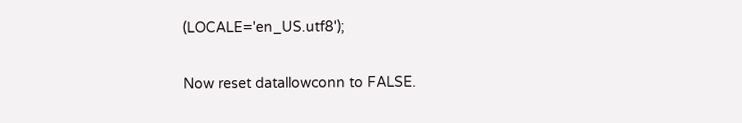(LOCALE='en_US.utf8');

Now reset datallowconn to FALSE.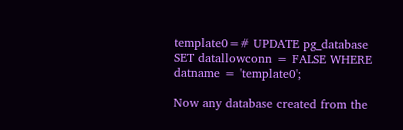template0=# UPDATE pg_database SET datallowconn = FALSE WHERE datname = 'template0';

Now any database created from the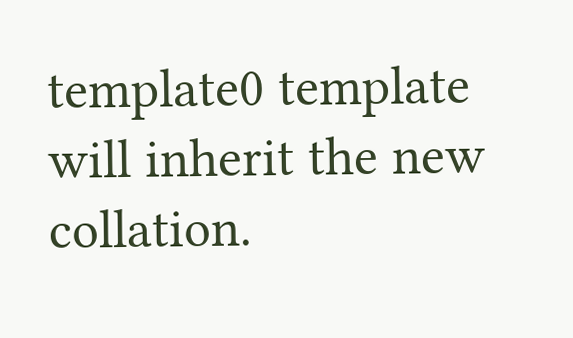template0 template will inherit the new collation.